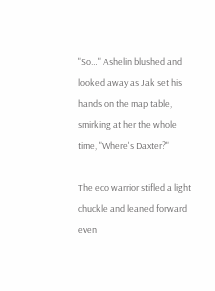"So…" Ashelin blushed and looked away as Jak set his hands on the map table, smirking at her the whole time, "Where's Daxter?"

The eco warrior stifled a light chuckle and leaned forward even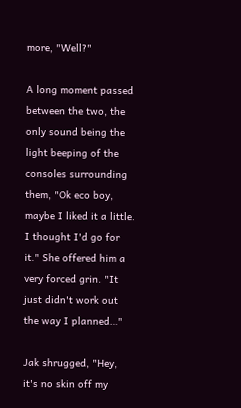more, "Well?"

A long moment passed between the two, the only sound being the light beeping of the consoles surrounding them, "Ok eco boy, maybe I liked it a little. I thought I'd go for it." She offered him a very forced grin. "It just didn't work out the way I planned…"

Jak shrugged, "Hey, it's no skin off my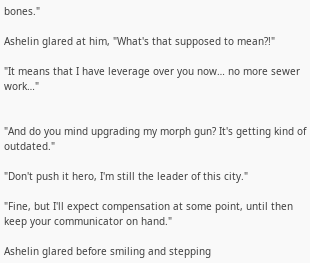bones."

Ashelin glared at him, "What's that supposed to mean?!"

"It means that I have leverage over you now… no more sewer work…"


"And do you mind upgrading my morph gun? It's getting kind of outdated."

"Don't push it hero, I'm still the leader of this city."

"Fine, but I'll expect compensation at some point, until then keep your communicator on hand."

Ashelin glared before smiling and stepping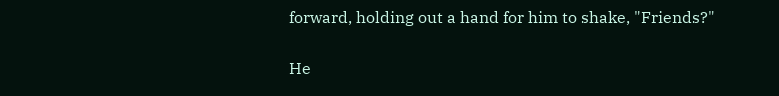forward, holding out a hand for him to shake, "Friends?"

He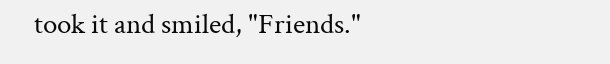took it and smiled, "Friends."